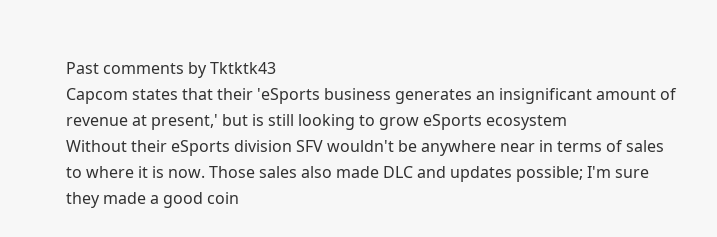Past comments by Tktktk43
Capcom states that their 'eSports business generates an insignificant amount of revenue at present,' but is still looking to grow eSports ecosystem
Without their eSports division SFV wouldn't be anywhere near in terms of sales to where it is now. Those sales also made DLC and updates possible; I'm sure they made a good coin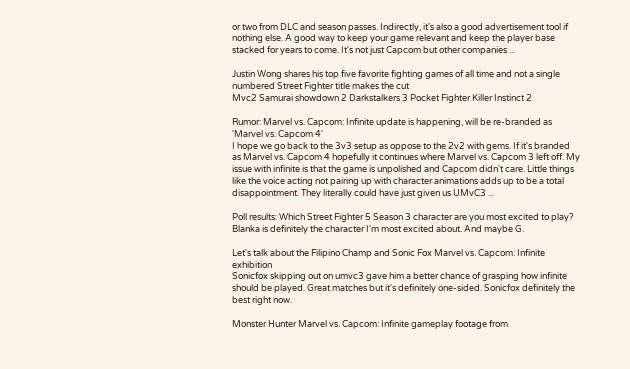or two from DLC and season passes. Indirectly, it's also a good advertisement tool if nothing else. A good way to keep your game relevant and keep the player base stacked for years to come. It's not just Capcom but other companies ...

Justin Wong shares his top five favorite fighting games of all time and not a single numbered Street Fighter title makes the cut
Mvc2 Samurai showdown 2 Darkstalkers 3 Pocket Fighter Killer Instinct 2

Rumor: Marvel vs. Capcom: Infinite update is happening, will be re-branded as 'Marvel vs. Capcom 4'
I hope we go back to the 3v3 setup as oppose to the 2v2 with gems. If it's branded as Marvel vs. Capcom 4 hopefully it continues where Marvel vs. Capcom 3 left off. My issue with infinite is that the game is unpolished and Capcom didn't care. Little things like the voice acting not pairing up with character animations adds up to be a total disappointment. They literally could have just given us UMvC3 ...

Poll results: Which Street Fighter 5 Season 3 character are you most excited to play?
Blanka is definitely the character I'm most excited about. And maybe G.

Let's talk about the Filipino Champ and Sonic Fox Marvel vs. Capcom: Infinite exhibition
Sonicfox skipping out on umvc3 gave him a better chance of grasping how infinite should be played. Great matches but it's definitely one-sided. Sonicfox definitely the best right now.

Monster Hunter Marvel vs. Capcom: Infinite gameplay footage from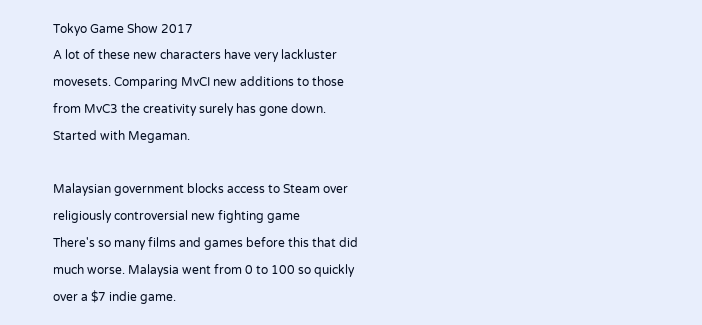Tokyo Game Show 2017
A lot of these new characters have very lackluster movesets. Comparing MvCI new additions to those from MvC3 the creativity surely has gone down. Started with Megaman.

Malaysian government blocks access to Steam over religiously controversial new fighting game
There's so many films and games before this that did much worse. Malaysia went from 0 to 100 so quickly over a $7 indie game.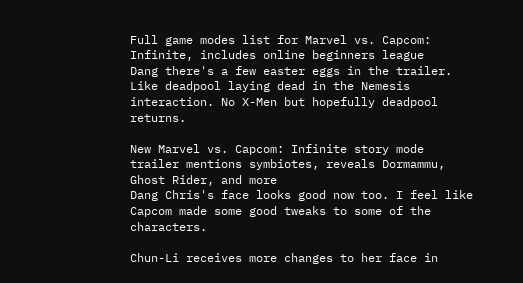Full game modes list for Marvel vs. Capcom: Infinite, includes online beginners league
Dang there's a few easter eggs in the trailer. Like deadpool laying dead in the Nemesis interaction. No X-Men but hopefully deadpool returns.

New Marvel vs. Capcom: Infinite story mode trailer mentions symbiotes, reveals Dormammu, Ghost Rider, and more
Dang Chris's face looks good now too. I feel like Capcom made some good tweaks to some of the characters.

Chun-Li receives more changes to her face in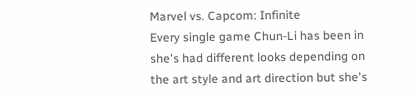Marvel vs. Capcom: Infinite
Every single game Chun-Li has been in she's had different looks depending on the art style and art direction but she's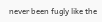never been fugly like the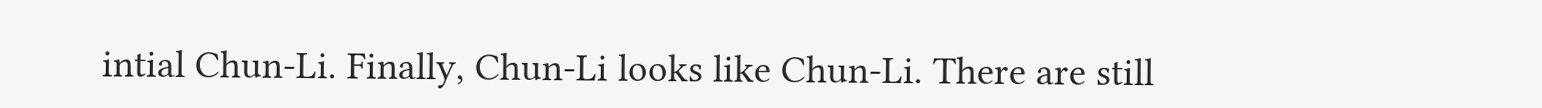intial Chun-Li. Finally, Chun-Li looks like Chun-Li. There are still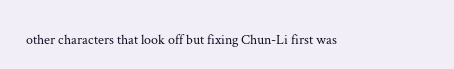other characters that look off but fixing Chun-Li first was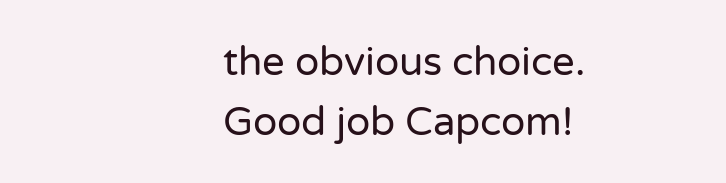the obvious choice. Good job Capcom!